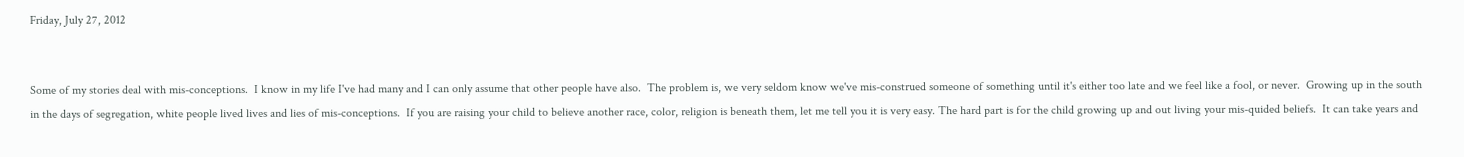Friday, July 27, 2012


Some of my stories deal with mis-conceptions.  I know in my life I've had many and I can only assume that other people have also.  The problem is, we very seldom know we've mis-construed someone of something until it's either too late and we feel like a fool, or never.  Growing up in the south in the days of segregation, white people lived lives and lies of mis-conceptions.  If you are raising your child to believe another race, color, religion is beneath them, let me tell you it is very easy. The hard part is for the child growing up and out living your mis-quided beliefs.  It can take years and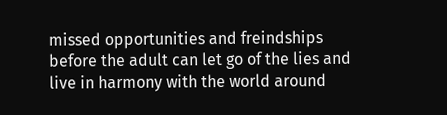missed opportunities and freindships before the adult can let go of the lies and live in harmony with the world around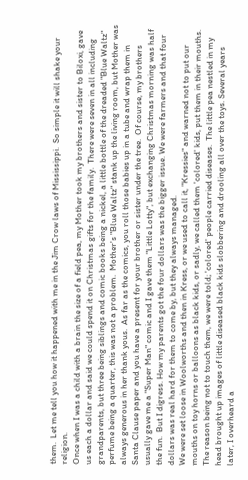them.  Let me tell you how it happened with me in the Jim Crow laws of Mississippi.  So simple it will shake your religion.
Once when I was a child with a brain the size of a field pea, my Mother took my brothers and sister to Biloxi, gave us each a dollar and said we could spend it on Christmas gifts for the family.  There were seven in all including grandparents, but three being siblings and comic books being a nickel, a little bottle of the dreaded "Blue Waltz" perfume being a quarter, this was not a problem.  Mother's "Blue Waltz" stank up the living room, but Mother was always generous in her thank yous.  As far as the comics, you roll those babies up in a tube and wrap them in Santa Clause paper and you have a present for your brother or sister under the tree.  Of course, my brothers usually gave me a "Super Man" comic and I gave them "Little Lotty", but exchanging Christmas morning was half the fun.  But I digress. How my parents got the four dollars was the bigger issue. We were farmers and that four dollars was real hard for them to come by, but they always managed.
We were set loose in Woolworths and then in Kress, or we used to call it, "Kressies" and warned not to put our mouths on toy horns or balloons as black kids, or sadly, we called them 'colored' kids, put them in their mouths.
The reason being not to touch them, we were told; 'colored' people carried diseases.  The little pea nestled in my head brought up images of little diseased black kids slobbering and drooling all over the toys. Several years later, I overheard a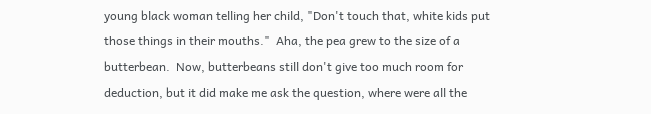young black woman telling her child, "Don't touch that, white kids put those things in their mouths."  Aha, the pea grew to the size of a butterbean.  Now, butterbeans still don't give too much room for deduction, but it did make me ask the question, where were all the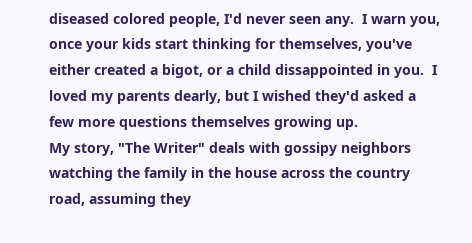diseased colored people, I'd never seen any.  I warn you, once your kids start thinking for themselves, you've either created a bigot, or a child dissappointed in you.  I loved my parents dearly, but I wished they'd asked a few more questions themselves growing up.
My story, "The Writer" deals with gossipy neighbors watching the family in the house across the country road, assuming they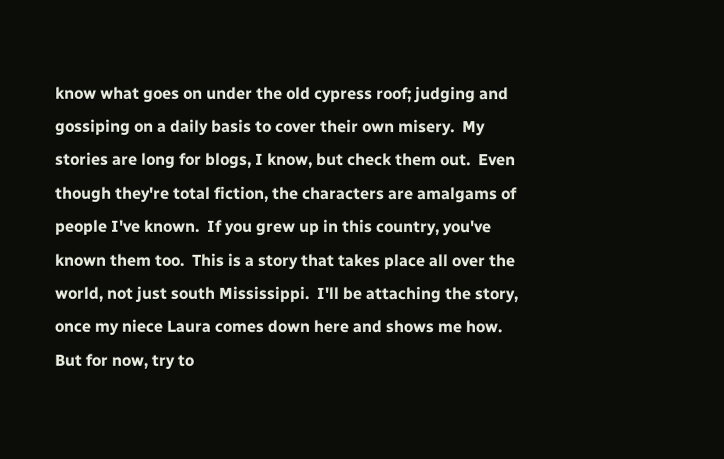know what goes on under the old cypress roof; judging and gossiping on a daily basis to cover their own misery.  My stories are long for blogs, I know, but check them out.  Even though they're total fiction, the characters are amalgams of people I've known.  If you grew up in this country, you've known them too.  This is a story that takes place all over the world, not just south Mississippi.  I'll be attaching the story, once my niece Laura comes down here and shows me how.  But for now, try to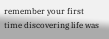remember your first time discovering life was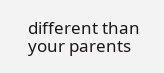different than your parents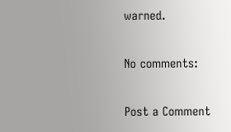warned.

No comments:

Post a Comment